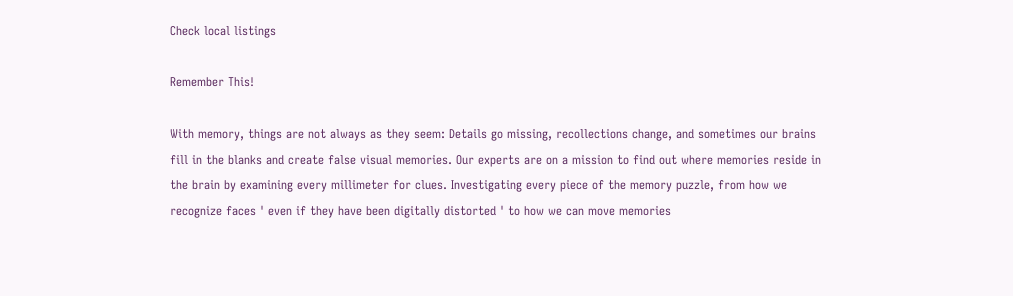Check local listings

Remember This!

With memory, things are not always as they seem: Details go missing, recollections change, and sometimes our brains fill in the blanks and create false visual memories. Our experts are on a mission to find out where memories reside in the brain by examining every millimeter for clues. Investigating every piece of the memory puzzle, from how we recognize faces ' even if they have been digitally distorted ' to how we can move memories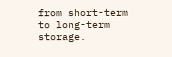from short-term to long-term storage.